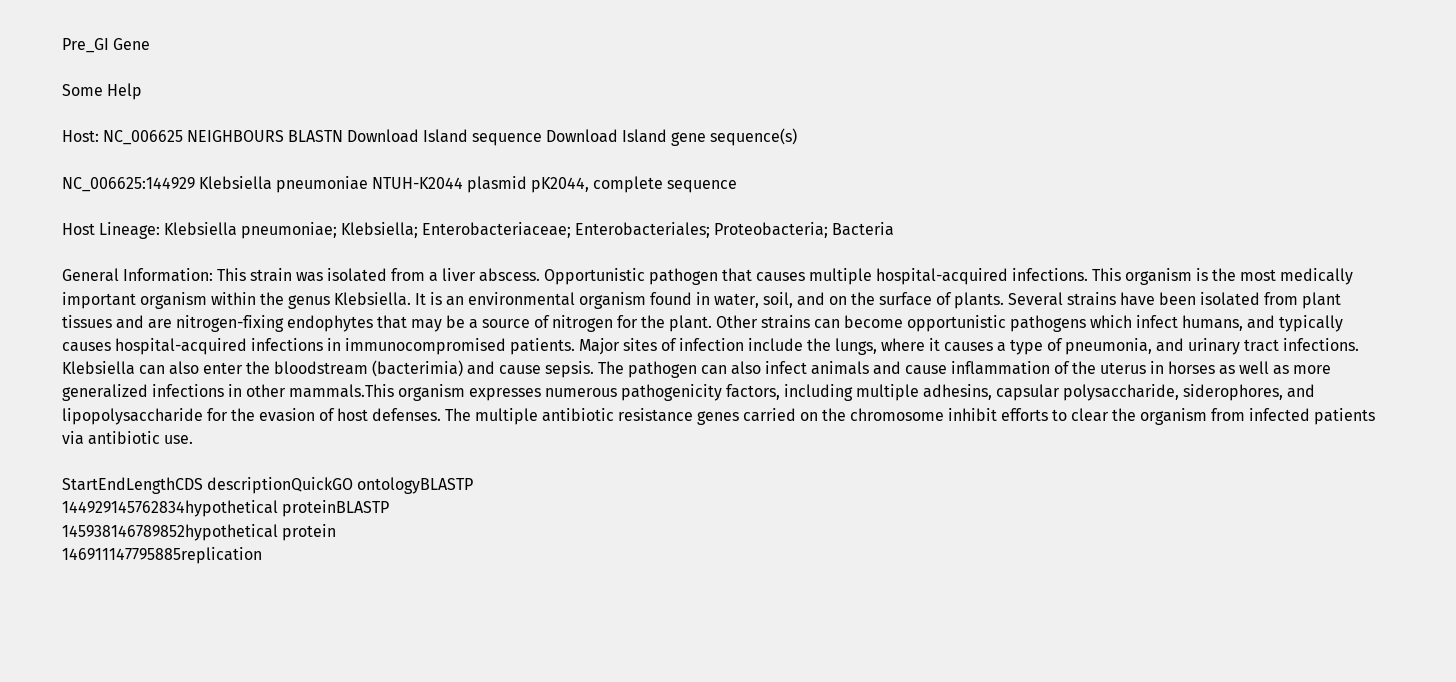Pre_GI Gene

Some Help

Host: NC_006625 NEIGHBOURS BLASTN Download Island sequence Download Island gene sequence(s)

NC_006625:144929 Klebsiella pneumoniae NTUH-K2044 plasmid pK2044, complete sequence

Host Lineage: Klebsiella pneumoniae; Klebsiella; Enterobacteriaceae; Enterobacteriales; Proteobacteria; Bacteria

General Information: This strain was isolated from a liver abscess. Opportunistic pathogen that causes multiple hospital-acquired infections. This organism is the most medically important organism within the genus Klebsiella. It is an environmental organism found in water, soil, and on the surface of plants. Several strains have been isolated from plant tissues and are nitrogen-fixing endophytes that may be a source of nitrogen for the plant. Other strains can become opportunistic pathogens which infect humans, and typically causes hospital-acquired infections in immunocompromised patients. Major sites of infection include the lungs, where it causes a type of pneumonia, and urinary tract infections. Klebsiella can also enter the bloodstream (bacterimia) and cause sepsis. The pathogen can also infect animals and cause inflammation of the uterus in horses as well as more generalized infections in other mammals.This organism expresses numerous pathogenicity factors, including multiple adhesins, capsular polysaccharide, siderophores, and lipopolysaccharide for the evasion of host defenses. The multiple antibiotic resistance genes carried on the chromosome inhibit efforts to clear the organism from infected patients via antibiotic use.

StartEndLengthCDS descriptionQuickGO ontologyBLASTP
144929145762834hypothetical proteinBLASTP
145938146789852hypothetical protein
146911147795885replication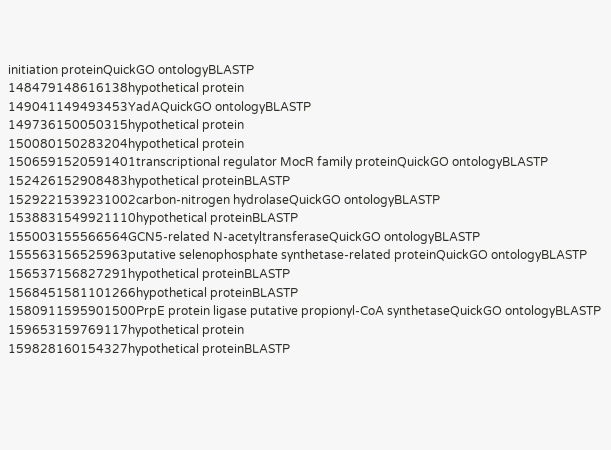initiation proteinQuickGO ontologyBLASTP
148479148616138hypothetical protein
149041149493453YadAQuickGO ontologyBLASTP
149736150050315hypothetical protein
150080150283204hypothetical protein
1506591520591401transcriptional regulator MocR family proteinQuickGO ontologyBLASTP
152426152908483hypothetical proteinBLASTP
1529221539231002carbon-nitrogen hydrolaseQuickGO ontologyBLASTP
1538831549921110hypothetical proteinBLASTP
155003155566564GCN5-related N-acetyltransferaseQuickGO ontologyBLASTP
155563156525963putative selenophosphate synthetase-related proteinQuickGO ontologyBLASTP
156537156827291hypothetical proteinBLASTP
1568451581101266hypothetical proteinBLASTP
1580911595901500PrpE protein ligase putative propionyl-CoA synthetaseQuickGO ontologyBLASTP
159653159769117hypothetical protein
159828160154327hypothetical proteinBLASTP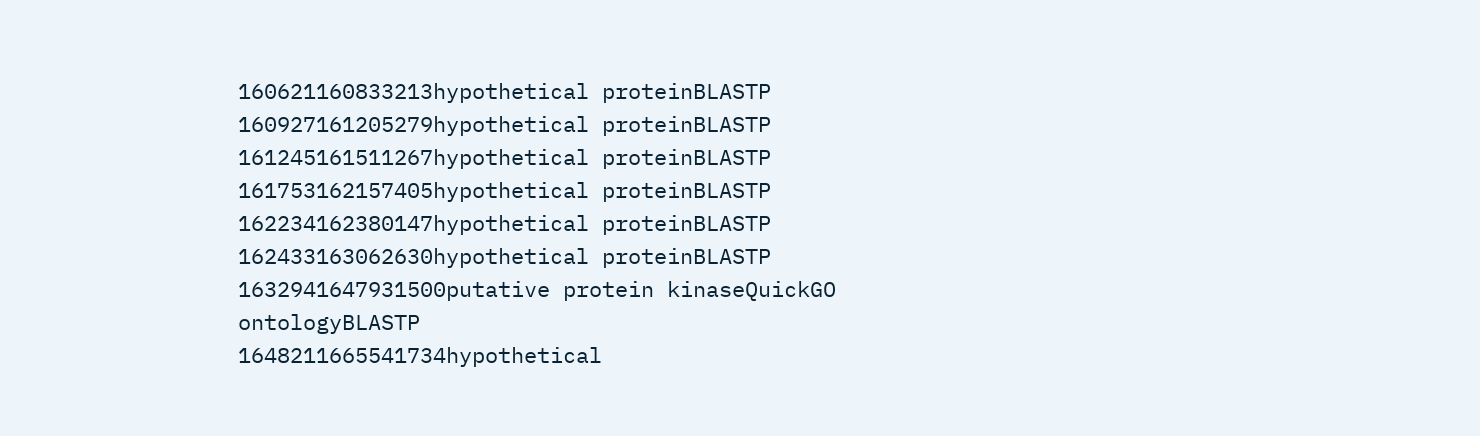160621160833213hypothetical proteinBLASTP
160927161205279hypothetical proteinBLASTP
161245161511267hypothetical proteinBLASTP
161753162157405hypothetical proteinBLASTP
162234162380147hypothetical proteinBLASTP
162433163062630hypothetical proteinBLASTP
1632941647931500putative protein kinaseQuickGO ontologyBLASTP
1648211665541734hypothetical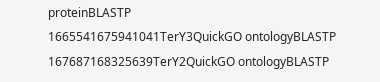proteinBLASTP
1665541675941041TerY3QuickGO ontologyBLASTP
167687168325639TerY2QuickGO ontologyBLASTP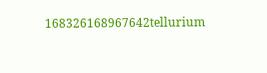168326168967642tellurium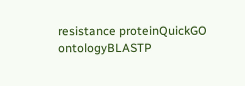resistance proteinQuickGO ontologyBLASTP